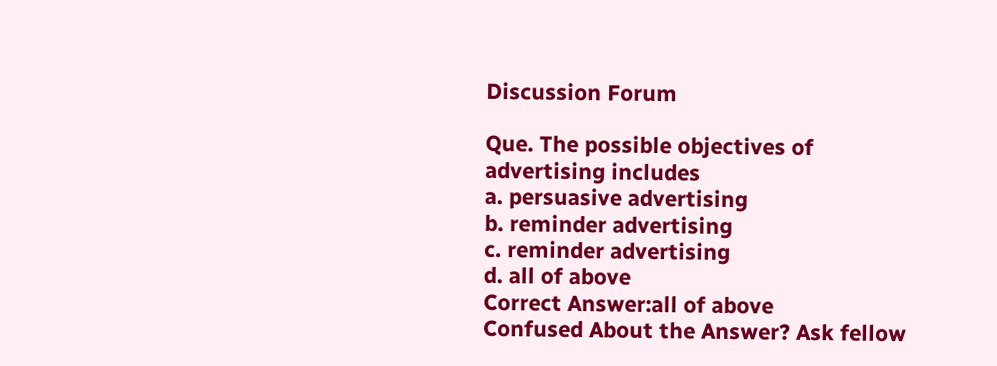Discussion Forum

Que. The possible objectives of advertising includes
a. persuasive advertising
b. reminder advertising
c. reminder advertising
d. all of above
Correct Answer:all of above
Confused About the Answer? Ask fellow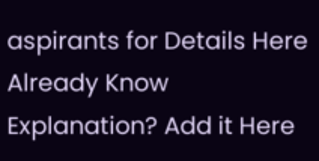aspirants for Details Here
Already Know Explanation? Add it Here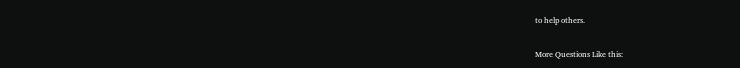to help others.

More Questions Like this: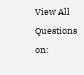View All Questions on: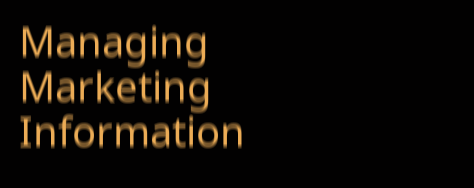Managing Marketing Information